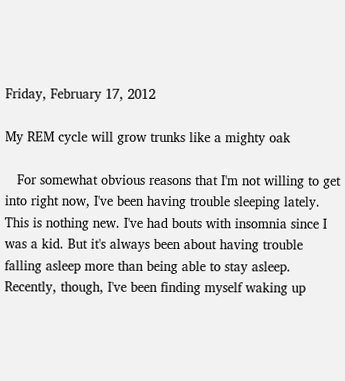Friday, February 17, 2012

My REM cycle will grow trunks like a mighty oak

   For somewhat obvious reasons that I'm not willing to get into right now, I've been having trouble sleeping lately. This is nothing new. I've had bouts with insomnia since I was a kid. But it's always been about having trouble falling asleep more than being able to stay asleep. Recently, though, I've been finding myself waking up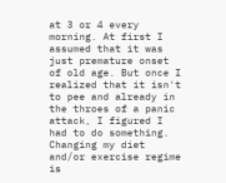at 3 or 4 every morning. At first I assumed that it was just premature onset of old age. But once I realized that it isn't to pee and already in the throes of a panic attack, I figured I had to do something. Changing my diet and/or exercise regime is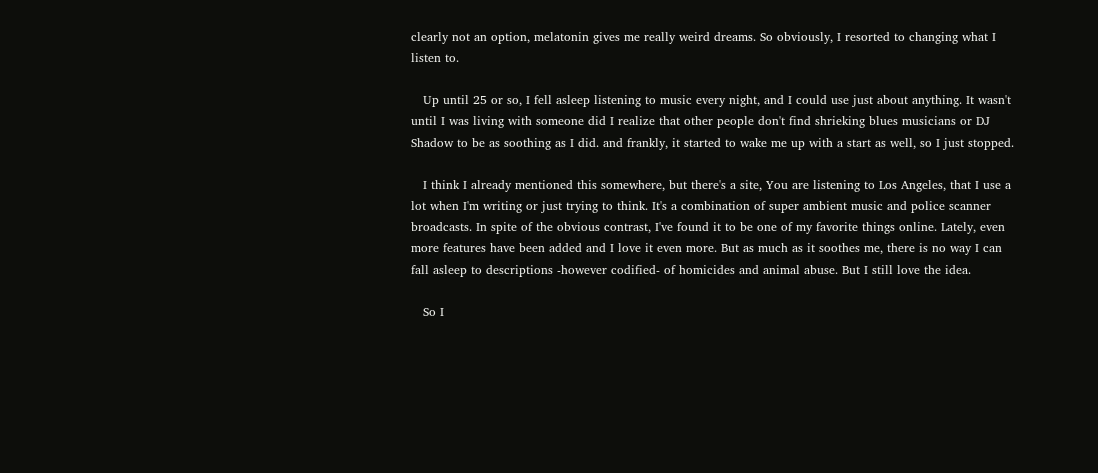clearly not an option, melatonin gives me really weird dreams. So obviously, I resorted to changing what I listen to.

   Up until 25 or so, I fell asleep listening to music every night, and I could use just about anything. It wasn't until I was living with someone did I realize that other people don't find shrieking blues musicians or DJ Shadow to be as soothing as I did. and frankly, it started to wake me up with a start as well, so I just stopped.

   I think I already mentioned this somewhere, but there's a site, You are listening to Los Angeles, that I use a lot when I'm writing or just trying to think. It's a combination of super ambient music and police scanner broadcasts. In spite of the obvious contrast, I've found it to be one of my favorite things online. Lately, even more features have been added and I love it even more. But as much as it soothes me, there is no way I can fall asleep to descriptions -however codified- of homicides and animal abuse. But I still love the idea.

   So I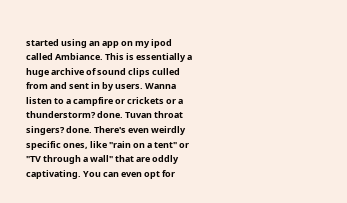started using an app on my ipod called Ambiance. This is essentially a huge archive of sound clips culled from and sent in by users. Wanna listen to a campfire or crickets or a thunderstorm? done. Tuvan throat singers? done. There's even weirdly specific ones, like "rain on a tent" or "TV through a wall" that are oddly captivating. You can even opt for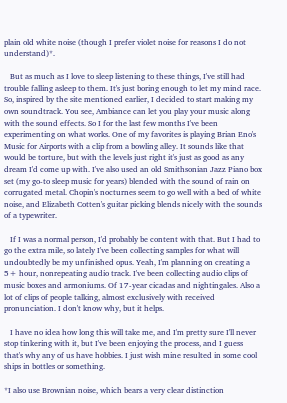plain old white noise (though I prefer violet noise for reasons I do not understand)*.

   But as much as I love to sleep listening to these things, I've still had trouble falling asleep to them. It's just boring enough to let my mind race. So, inspired by the site mentioned earlier, I decided to start making my own soundtrack. You see, Ambiance can let you play your music along with the sound effects. So I for the last few months I've been experimenting on what works. One of my favorites is playing Brian Eno's Music for Airports with a clip from a bowling alley. It sounds like that would be torture, but with the levels just right it's just as good as any dream I'd come up with. I've also used an old Smithsonian Jazz Piano box set (my go-to sleep music for years) blended with the sound of rain on corrugated metal. Chopin's nocturnes seem to go well with a bed of white noise, and Elizabeth Cotten's guitar picking blends nicely with the sounds of a typewriter.

   If I was a normal person, I'd probably be content with that. But I had to go the extra mile, so lately I've been collecting samples for what will undoubtedly be my unfinished opus. Yeah, I'm planning on creating a 5+ hour, nonrepeating audio track. I've been collecting audio clips of music boxes and armoniums. Of 17-year cicadas and nightingales. Also a lot of clips of people talking, almost exclusively with received pronunciation. I don't know why, but it helps.

   I have no idea how long this will take me, and I'm pretty sure I'll never stop tinkering with it, but I've been enjoying the process, and I guess that's why any of us have hobbies. I just wish mine resulted in some cool ships in bottles or something.

*I also use Brownian noise, which bears a very clear distinction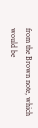from the Brown note, which would be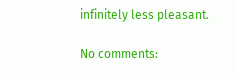infinitely less pleasant.

No comments: